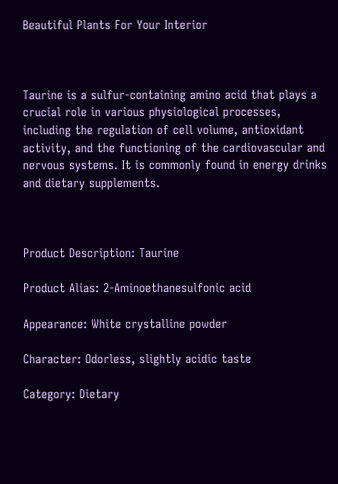Beautiful Plants For Your Interior



Taurine is a sulfur-containing amino acid that plays a crucial role in various physiological processes, including the regulation of cell volume, antioxidant activity, and the functioning of the cardiovascular and nervous systems. It is commonly found in energy drinks and dietary supplements.



Product Description: Taurine

Product Alias: 2-Aminoethanesulfonic acid

Appearance: White crystalline powder

Character: Odorless, slightly acidic taste

Category: Dietary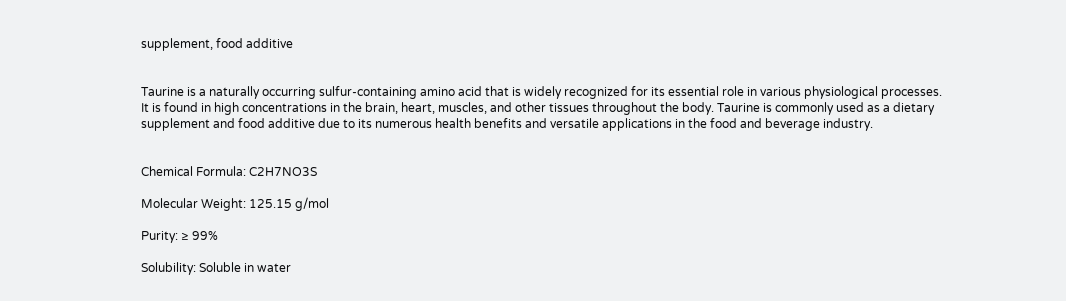supplement, food additive


Taurine is a naturally occurring sulfur-containing amino acid that is widely recognized for its essential role in various physiological processes. It is found in high concentrations in the brain, heart, muscles, and other tissues throughout the body. Taurine is commonly used as a dietary supplement and food additive due to its numerous health benefits and versatile applications in the food and beverage industry.


Chemical Formula: C2H7NO3S

Molecular Weight: 125.15 g/mol

Purity: ≥ 99%

Solubility: Soluble in water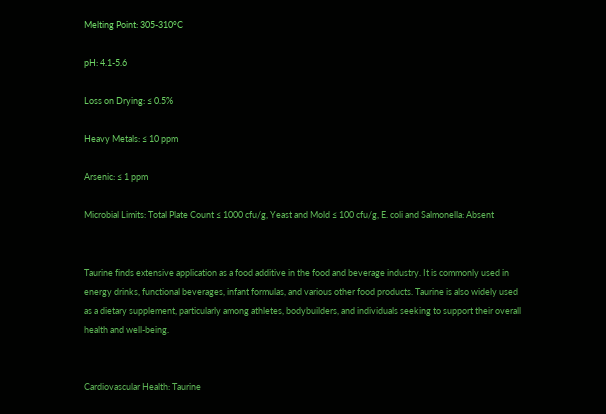Melting Point: 305-310°C

pH: 4.1-5.6

Loss on Drying: ≤ 0.5%

Heavy Metals: ≤ 10 ppm

Arsenic: ≤ 1 ppm

Microbial Limits: Total Plate Count ≤ 1000 cfu/g, Yeast and Mold ≤ 100 cfu/g, E. coli and Salmonella: Absent


Taurine finds extensive application as a food additive in the food and beverage industry. It is commonly used in energy drinks, functional beverages, infant formulas, and various other food products. Taurine is also widely used as a dietary supplement, particularly among athletes, bodybuilders, and individuals seeking to support their overall health and well-being.


Cardiovascular Health: Taurine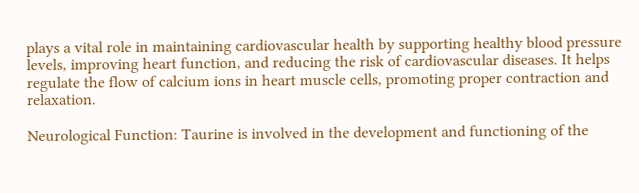plays a vital role in maintaining cardiovascular health by supporting healthy blood pressure levels, improving heart function, and reducing the risk of cardiovascular diseases. It helps regulate the flow of calcium ions in heart muscle cells, promoting proper contraction and relaxation.

Neurological Function: Taurine is involved in the development and functioning of the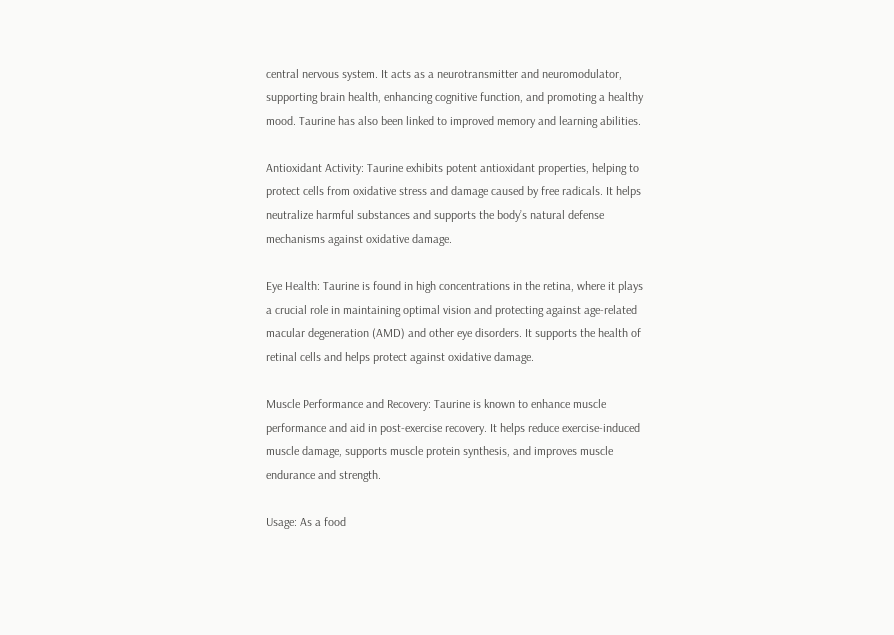central nervous system. It acts as a neurotransmitter and neuromodulator, supporting brain health, enhancing cognitive function, and promoting a healthy mood. Taurine has also been linked to improved memory and learning abilities.

Antioxidant Activity: Taurine exhibits potent antioxidant properties, helping to protect cells from oxidative stress and damage caused by free radicals. It helps neutralize harmful substances and supports the body’s natural defense mechanisms against oxidative damage.

Eye Health: Taurine is found in high concentrations in the retina, where it plays a crucial role in maintaining optimal vision and protecting against age-related macular degeneration (AMD) and other eye disorders. It supports the health of retinal cells and helps protect against oxidative damage.

Muscle Performance and Recovery: Taurine is known to enhance muscle performance and aid in post-exercise recovery. It helps reduce exercise-induced muscle damage, supports muscle protein synthesis, and improves muscle endurance and strength.

Usage: As a food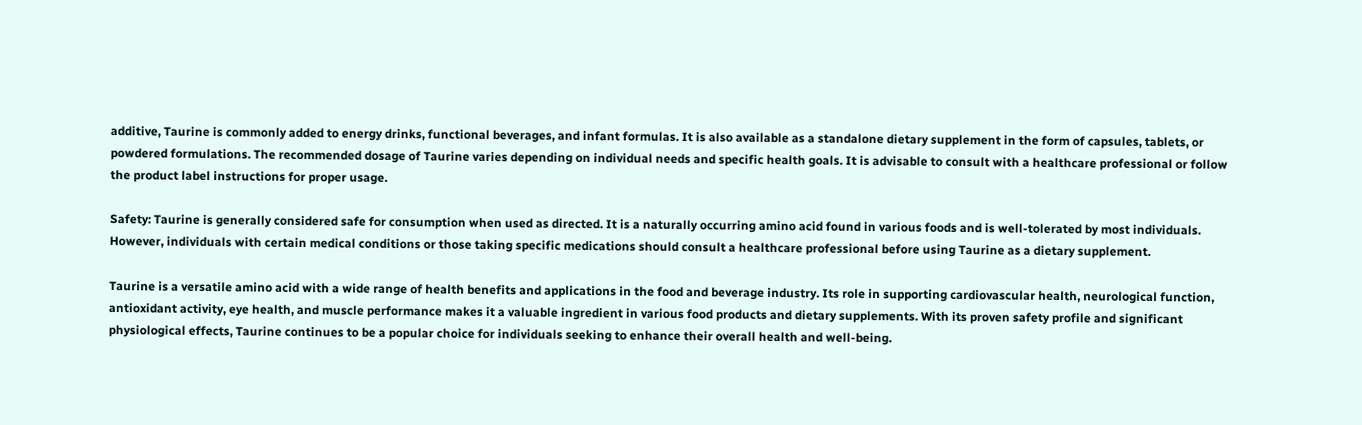additive, Taurine is commonly added to energy drinks, functional beverages, and infant formulas. It is also available as a standalone dietary supplement in the form of capsules, tablets, or powdered formulations. The recommended dosage of Taurine varies depending on individual needs and specific health goals. It is advisable to consult with a healthcare professional or follow the product label instructions for proper usage.

Safety: Taurine is generally considered safe for consumption when used as directed. It is a naturally occurring amino acid found in various foods and is well-tolerated by most individuals. However, individuals with certain medical conditions or those taking specific medications should consult a healthcare professional before using Taurine as a dietary supplement.

Taurine is a versatile amino acid with a wide range of health benefits and applications in the food and beverage industry. Its role in supporting cardiovascular health, neurological function, antioxidant activity, eye health, and muscle performance makes it a valuable ingredient in various food products and dietary supplements. With its proven safety profile and significant physiological effects, Taurine continues to be a popular choice for individuals seeking to enhance their overall health and well-being.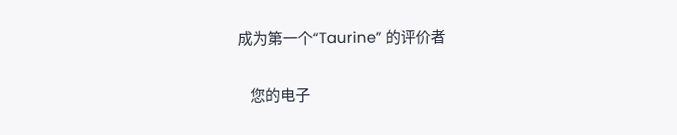成为第一个“Taurine” 的评价者

    您的电子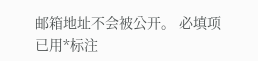邮箱地址不会被公开。 必填项已用*标注